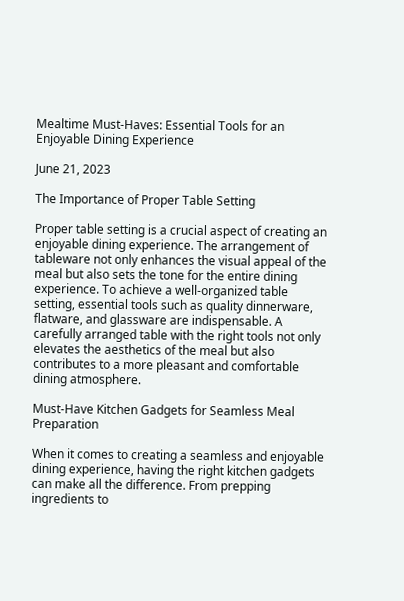Mealtime Must-Haves: Essential Tools for an Enjoyable Dining Experience

June 21, 2023

The Importance of Proper Table Setting

Proper table setting is a crucial aspect of creating an enjoyable dining experience. The arrangement of tableware not only enhances the visual appeal of the meal but also sets the tone for the entire dining experience. To achieve a well-organized table setting, essential tools such as quality dinnerware, flatware, and glassware are indispensable. A carefully arranged table with the right tools not only elevates the aesthetics of the meal but also contributes to a more pleasant and comfortable dining atmosphere.

Must-Have Kitchen Gadgets for Seamless Meal Preparation

When it comes to creating a seamless and enjoyable dining experience, having the right kitchen gadgets can make all the difference. From prepping ingredients to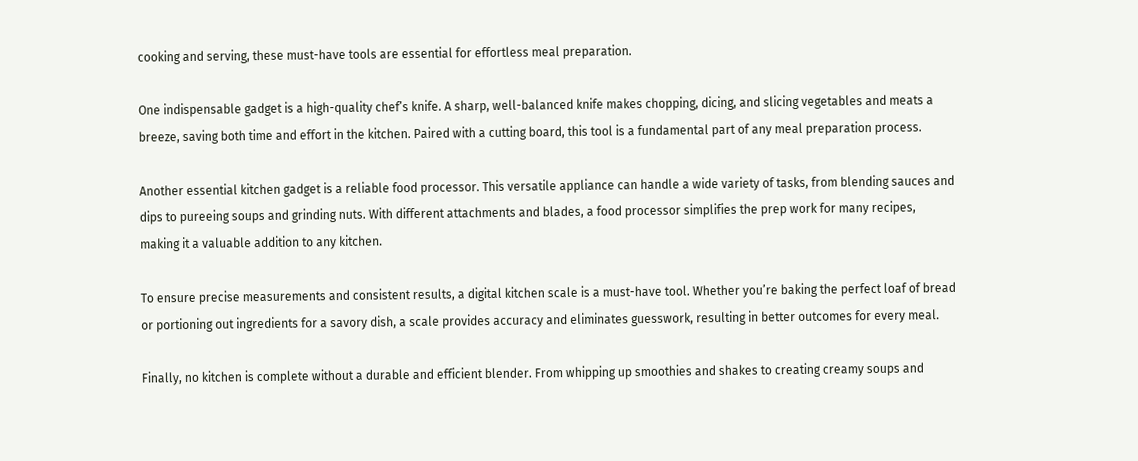cooking and serving, these must-have tools are essential for effortless meal preparation.

One indispensable gadget is a high-quality chef’s knife. A sharp, well-balanced knife makes chopping, dicing, and slicing vegetables and meats a breeze, saving both time and effort in the kitchen. Paired with a cutting board, this tool is a fundamental part of any meal preparation process.

Another essential kitchen gadget is a reliable food processor. This versatile appliance can handle a wide variety of tasks, from blending sauces and dips to pureeing soups and grinding nuts. With different attachments and blades, a food processor simplifies the prep work for many recipes, making it a valuable addition to any kitchen.

To ensure precise measurements and consistent results, a digital kitchen scale is a must-have tool. Whether you’re baking the perfect loaf of bread or portioning out ingredients for a savory dish, a scale provides accuracy and eliminates guesswork, resulting in better outcomes for every meal.

Finally, no kitchen is complete without a durable and efficient blender. From whipping up smoothies and shakes to creating creamy soups and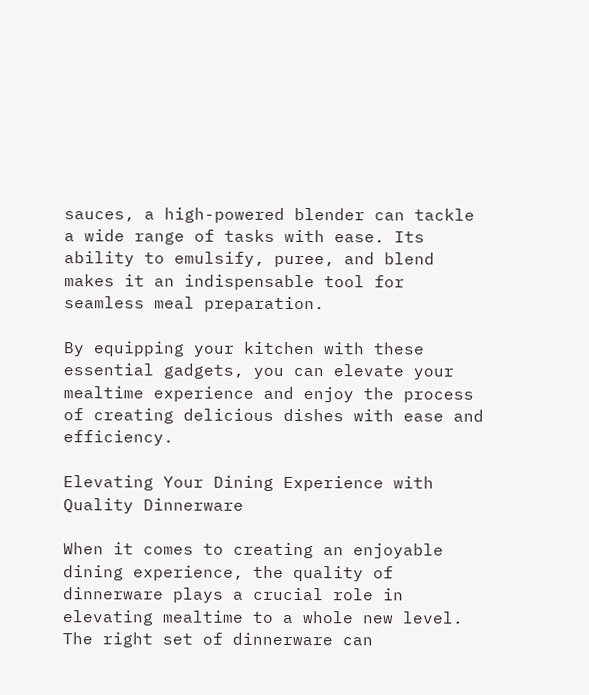sauces, a high-powered blender can tackle a wide range of tasks with ease. Its ability to emulsify, puree, and blend makes it an indispensable tool for seamless meal preparation.

By equipping your kitchen with these essential gadgets, you can elevate your mealtime experience and enjoy the process of creating delicious dishes with ease and efficiency.

Elevating Your Dining Experience with Quality Dinnerware

When it comes to creating an enjoyable dining experience, the quality of dinnerware plays a crucial role in elevating mealtime to a whole new level. The right set of dinnerware can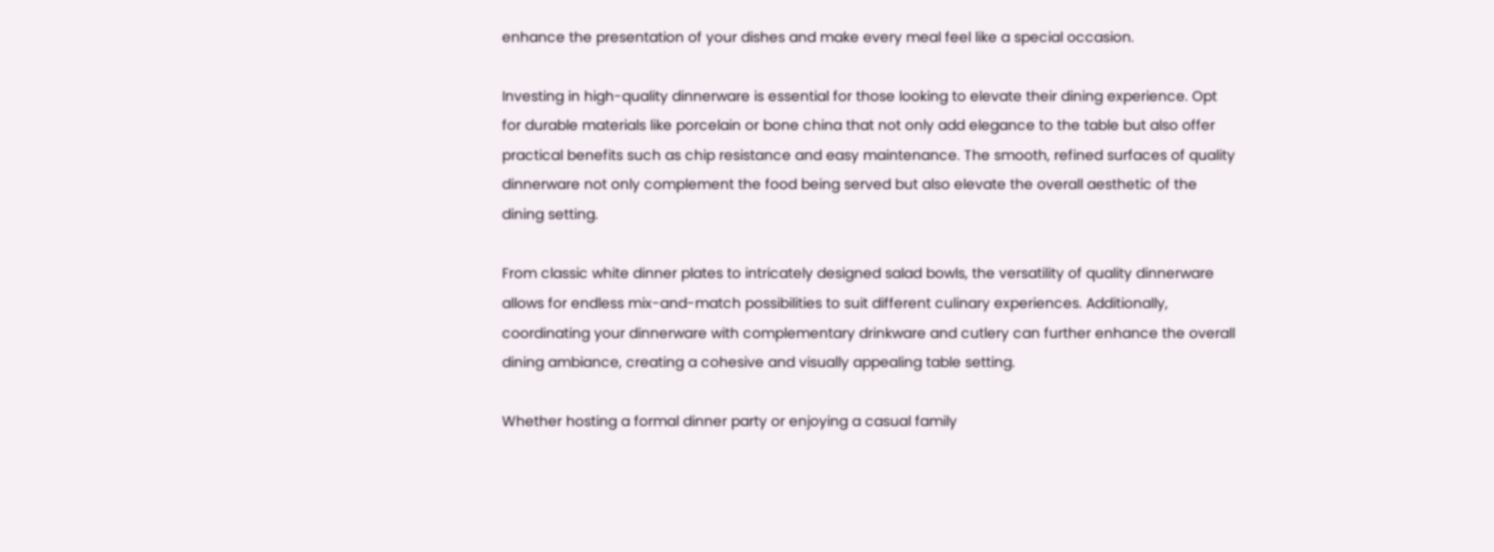enhance the presentation of your dishes and make every meal feel like a special occasion.

Investing in high-quality dinnerware is essential for those looking to elevate their dining experience. Opt for durable materials like porcelain or bone china that not only add elegance to the table but also offer practical benefits such as chip resistance and easy maintenance. The smooth, refined surfaces of quality dinnerware not only complement the food being served but also elevate the overall aesthetic of the dining setting.

From classic white dinner plates to intricately designed salad bowls, the versatility of quality dinnerware allows for endless mix-and-match possibilities to suit different culinary experiences. Additionally, coordinating your dinnerware with complementary drinkware and cutlery can further enhance the overall dining ambiance, creating a cohesive and visually appealing table setting.

Whether hosting a formal dinner party or enjoying a casual family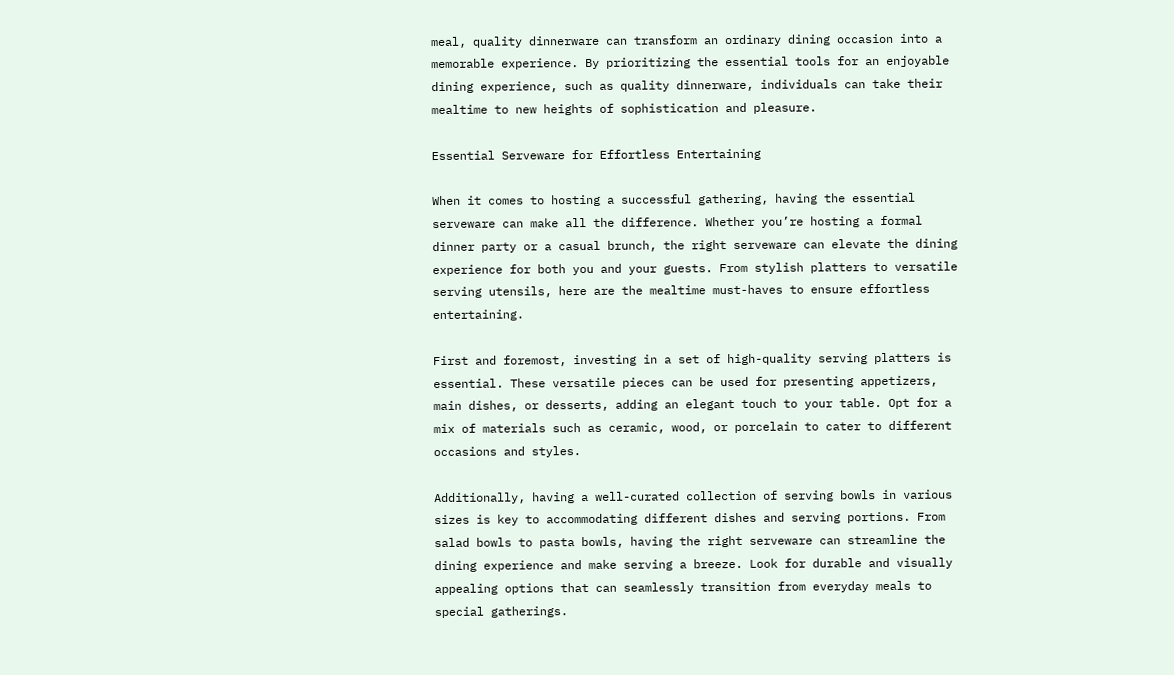meal, quality dinnerware can transform an ordinary dining occasion into a memorable experience. By prioritizing the essential tools for an enjoyable dining experience, such as quality dinnerware, individuals can take their mealtime to new heights of sophistication and pleasure.

Essential Serveware for Effortless Entertaining

When it comes to hosting a successful gathering, having the essential serveware can make all the difference. Whether you’re hosting a formal dinner party or a casual brunch, the right serveware can elevate the dining experience for both you and your guests. From stylish platters to versatile serving utensils, here are the mealtime must-haves to ensure effortless entertaining.

First and foremost, investing in a set of high-quality serving platters is essential. These versatile pieces can be used for presenting appetizers, main dishes, or desserts, adding an elegant touch to your table. Opt for a mix of materials such as ceramic, wood, or porcelain to cater to different occasions and styles.

Additionally, having a well-curated collection of serving bowls in various sizes is key to accommodating different dishes and serving portions. From salad bowls to pasta bowls, having the right serveware can streamline the dining experience and make serving a breeze. Look for durable and visually appealing options that can seamlessly transition from everyday meals to special gatherings.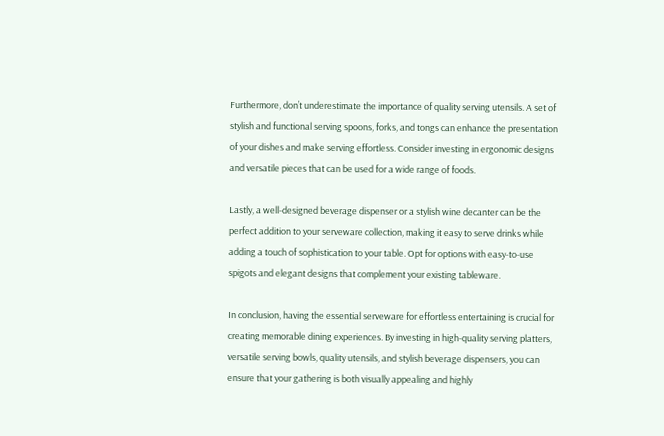Furthermore, don’t underestimate the importance of quality serving utensils. A set of stylish and functional serving spoons, forks, and tongs can enhance the presentation of your dishes and make serving effortless. Consider investing in ergonomic designs and versatile pieces that can be used for a wide range of foods.

Lastly, a well-designed beverage dispenser or a stylish wine decanter can be the perfect addition to your serveware collection, making it easy to serve drinks while adding a touch of sophistication to your table. Opt for options with easy-to-use spigots and elegant designs that complement your existing tableware.

In conclusion, having the essential serveware for effortless entertaining is crucial for creating memorable dining experiences. By investing in high-quality serving platters, versatile serving bowls, quality utensils, and stylish beverage dispensers, you can ensure that your gathering is both visually appealing and highly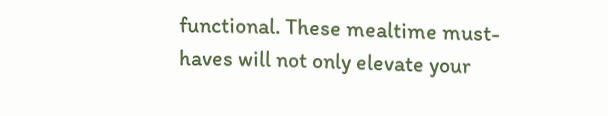functional. These mealtime must-haves will not only elevate your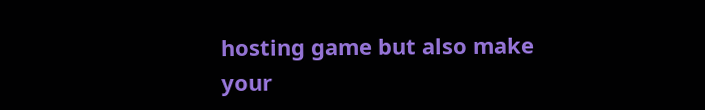hosting game but also make your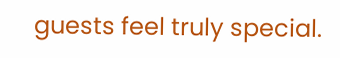guests feel truly special.